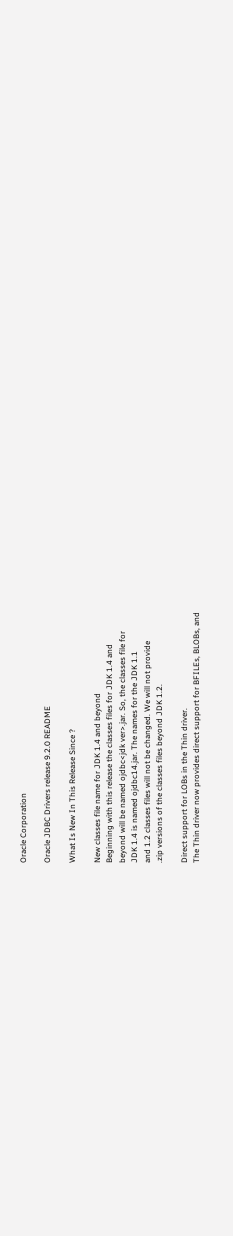Oracle Corporation

Oracle JDBC Drivers release 9.2.0 README

What Is New In This Release Since ?

New classes file name for JDK 1.4 and beyond
Beginning with this release the classes files for JDK 1.4 and
beyond will be named ojdbc<jdk ver>.jar. So, the classes file for
JDK 1.4 is named ojdbc14.jar. The names for the JDK 1.1
and 1.2 classes files will not be changed. We will not provide
.zip versions of the classes files beyond JDK 1.2.

Direct support for LOBs in the Thin driver.
The Thin driver now provides direct support for BFILEs, BLOBs, and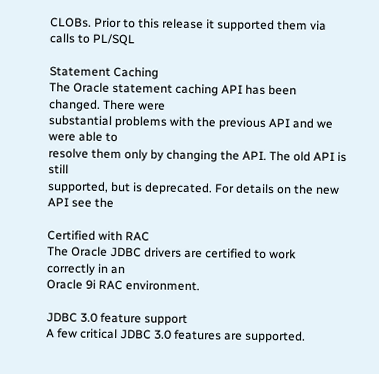CLOBs. Prior to this release it supported them via calls to PL/SQL

Statement Caching
The Oracle statement caching API has been changed. There were
substantial problems with the previous API and we were able to
resolve them only by changing the API. The old API is still
supported, but is deprecated. For details on the new API see the

Certified with RAC
The Oracle JDBC drivers are certified to work correctly in an
Oracle 9i RAC environment.

JDBC 3.0 feature support
A few critical JDBC 3.0 features are supported.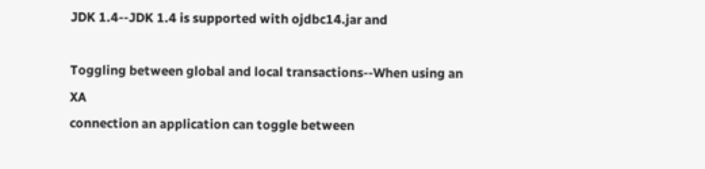JDK 1.4--JDK 1.4 is supported with ojdbc14.jar and

Toggling between global and local transactions--When using an XA
connection an application can toggle between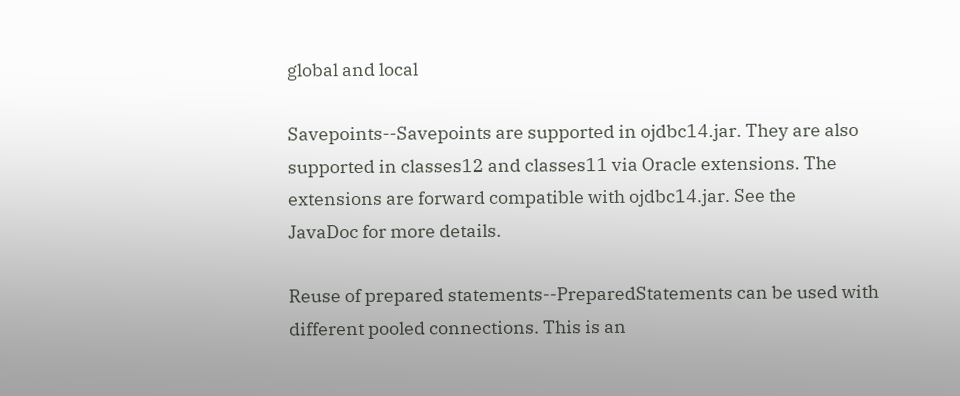global and local

Savepoints--Savepoints are supported in ojdbc14.jar. They are also
supported in classes12 and classes11 via Oracle extensions. The
extensions are forward compatible with ojdbc14.jar. See the
JavaDoc for more details.

Reuse of prepared statements--PreparedStatements can be used with
different pooled connections. This is an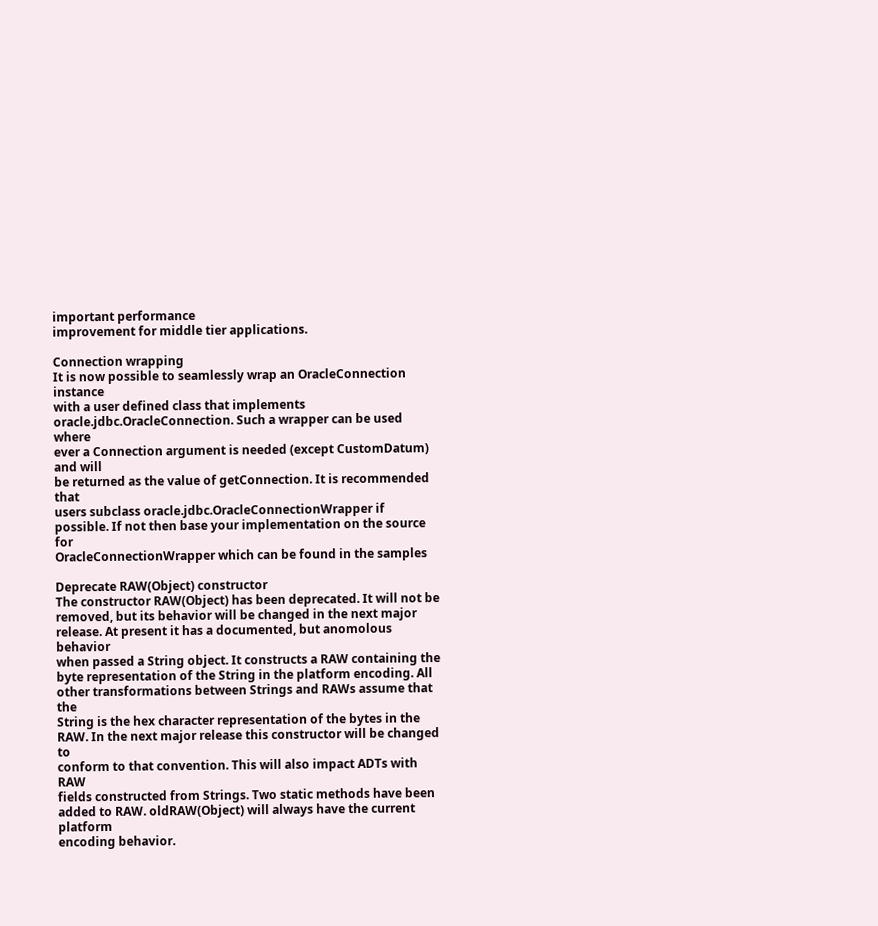important performance
improvement for middle tier applications.

Connection wrapping
It is now possible to seamlessly wrap an OracleConnection instance
with a user defined class that implements
oracle.jdbc.OracleConnection. Such a wrapper can be used where
ever a Connection argument is needed (except CustomDatum) and will
be returned as the value of getConnection. It is recommended that
users subclass oracle.jdbc.OracleConnectionWrapper if
possible. If not then base your implementation on the source for
OracleConnectionWrapper which can be found in the samples

Deprecate RAW(Object) constructor
The constructor RAW(Object) has been deprecated. It will not be
removed, but its behavior will be changed in the next major
release. At present it has a documented, but anomolous behavior
when passed a String object. It constructs a RAW containing the
byte representation of the String in the platform encoding. All
other transformations between Strings and RAWs assume that the
String is the hex character representation of the bytes in the
RAW. In the next major release this constructor will be changed to
conform to that convention. This will also impact ADTs with RAW
fields constructed from Strings. Two static methods have been
added to RAW. oldRAW(Object) will always have the current platform
encoding behavior.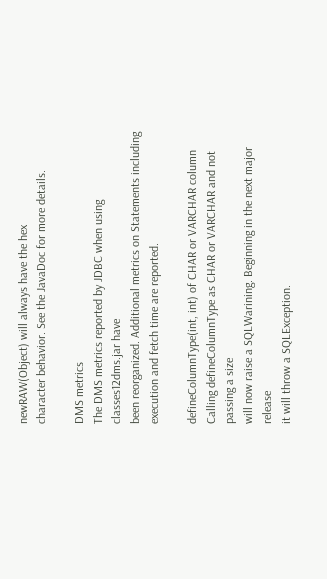newRAW(Object) will always have the hex
character behavior. See the JavaDoc for more details.

DMS metrics
The DMS metrics reported by JDBC when using classes12dms.jar have
been reorganized. Additional metrics on Statements including
execution and fetch time are reported.

defineColumnType(int, int) of CHAR or VARCHAR column
Calling defineColumnType as CHAR or VARCHAR and not passing a size
will now raise a SQLWarining. Beginning in the next major release
it will throw a SQLException.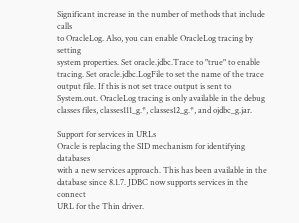Significant increase in the number of methods that include calls
to OracleLog. Also, you can enable OracleLog tracing by setting
system properties. Set oracle.jdbc.Trace to "true" to enable
tracing. Set oracle.jdbc.LogFile to set the name of the trace
output file. If this is not set trace output is sent to
System.out. OracleLog tracing is only available in the debug
classes files, classes111_g.*, classes12_g.*, and ojdbc_g.jar.

Support for services in URLs
Oracle is replacing the SID mechanism for identifying databases
with a new services approach. This has been available in the
database since 8.1.7. JDBC now supports services in the connect
URL for the Thin driver.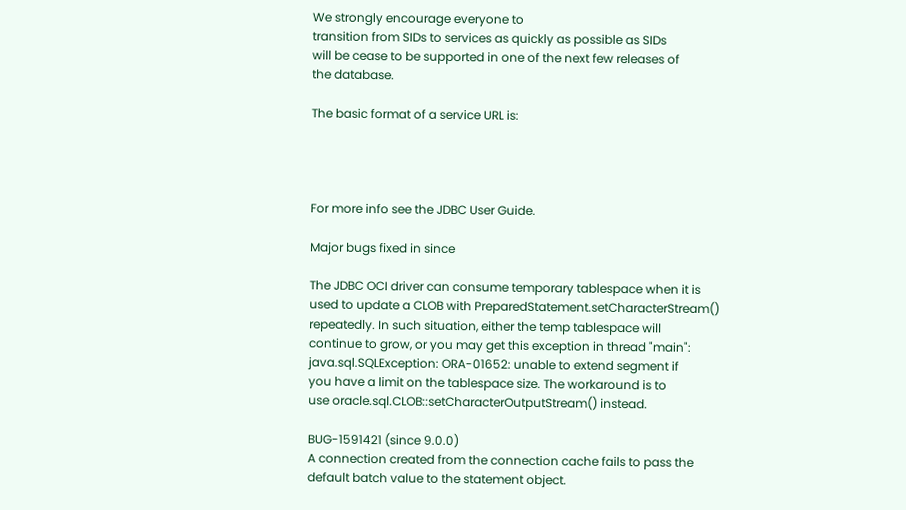We strongly encourage everyone to
transition from SIDs to services as quickly as possible as SIDs
will be cease to be supported in one of the next few releases of
the database.

The basic format of a service URL is:




For more info see the JDBC User Guide.

Major bugs fixed in since

The JDBC OCI driver can consume temporary tablespace when it is
used to update a CLOB with PreparedStatement.setCharacterStream()
repeatedly. In such situation, either the temp tablespace will
continue to grow, or you may get this exception in thread "main":
java.sql.SQLException: ORA-01652: unable to extend segment if
you have a limit on the tablespace size. The workaround is to
use oracle.sql.CLOB::setCharacterOutputStream() instead.

BUG-1591421 (since 9.0.0)
A connection created from the connection cache fails to pass the
default batch value to the statement object.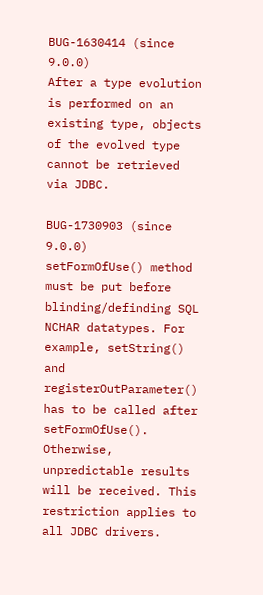BUG-1630414 (since 9.0.0)
After a type evolution is performed on an existing type, objects
of the evolved type cannot be retrieved via JDBC.

BUG-1730903 (since 9.0.0)
setFormOfUse() method must be put before blinding/definding SQL
NCHAR datatypes. For example, setString() and
registerOutParameter() has to be called after setFormOfUse().
Otherwise, unpredictable results will be received. This
restriction applies to all JDBC drivers.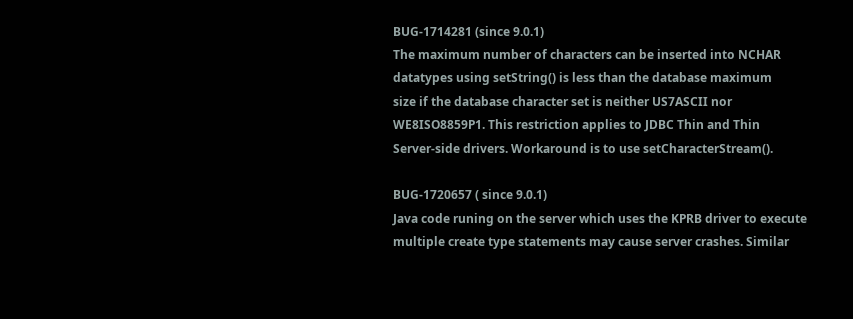BUG-1714281 (since 9.0.1)
The maximum number of characters can be inserted into NCHAR
datatypes using setString() is less than the database maximum
size if the database character set is neither US7ASCII nor
WE8ISO8859P1. This restriction applies to JDBC Thin and Thin
Server-side drivers. Workaround is to use setCharacterStream().

BUG-1720657 ( since 9.0.1)
Java code runing on the server which uses the KPRB driver to execute
multiple create type statements may cause server crashes. Similar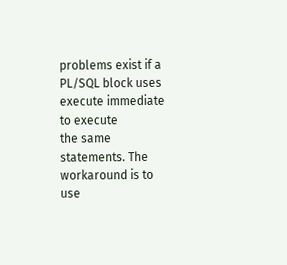problems exist if a PL/SQL block uses execute immediate to execute
the same statements. The workaround is to use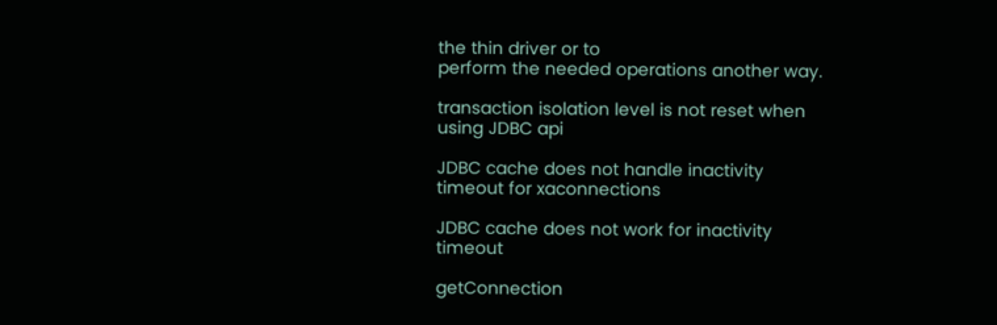the thin driver or to
perform the needed operations another way.

transaction isolation level is not reset when using JDBC api

JDBC cache does not handle inactivity timeout for xaconnections

JDBC cache does not work for inactivity timeout

getConnection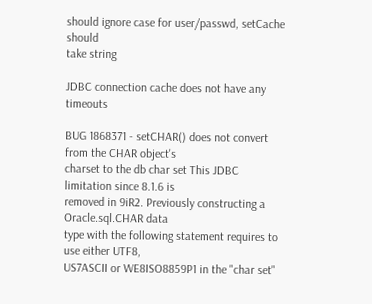should ignore case for user/passwd, setCache should
take string

JDBC connection cache does not have any timeouts

BUG 1868371 - setCHAR() does not convert from the CHAR object's
charset to the db char set This JDBC limitation since 8.1.6 is
removed in 9iR2. Previously constructing a Oracle.sql.CHAR data
type with the following statement requires to use either UTF8,
US7ASCII or WE8ISO8859P1 in the "char set"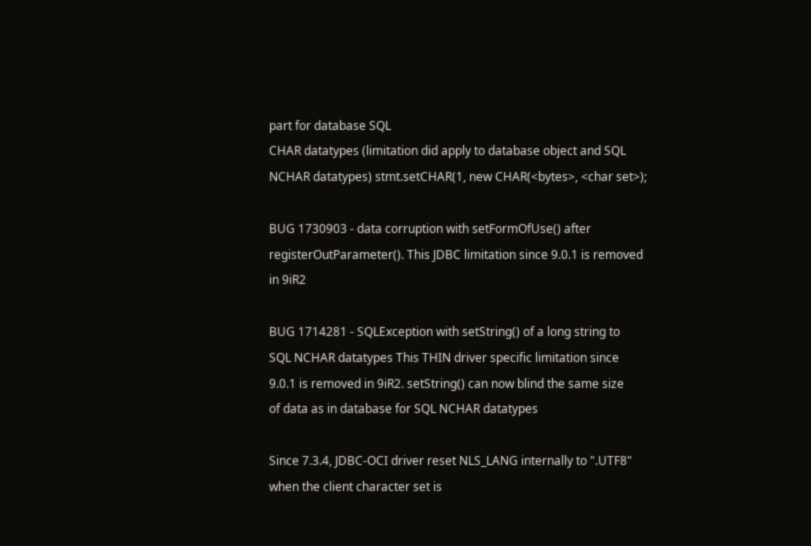part for database SQL
CHAR datatypes (limitation did apply to database object and SQL
NCHAR datatypes) stmt.setCHAR(1, new CHAR(<bytes>, <char set>);

BUG 1730903 - data corruption with setFormOfUse() after
registerOutParameter(). This JDBC limitation since 9.0.1 is removed
in 9iR2

BUG 1714281 - SQLException with setString() of a long string to
SQL NCHAR datatypes This THIN driver specific limitation since
9.0.1 is removed in 9iR2. setString() can now blind the same size
of data as in database for SQL NCHAR datatypes

Since 7.3.4, JDBC-OCI driver reset NLS_LANG internally to ".UTF8"
when the client character set is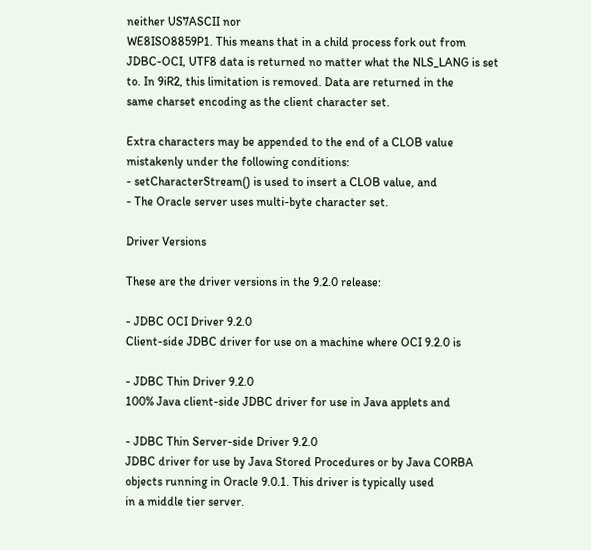neither US7ASCII nor
WE8ISO8859P1. This means that in a child process fork out from
JDBC-OCI, UTF8 data is returned no matter what the NLS_LANG is set
to. In 9iR2, this limitation is removed. Data are returned in the
same charset encoding as the client character set.

Extra characters may be appended to the end of a CLOB value
mistakenly under the following conditions:
- setCharacterStream() is used to insert a CLOB value, and
- The Oracle server uses multi-byte character set.

Driver Versions

These are the driver versions in the 9.2.0 release:

- JDBC OCI Driver 9.2.0
Client-side JDBC driver for use on a machine where OCI 9.2.0 is

- JDBC Thin Driver 9.2.0
100% Java client-side JDBC driver for use in Java applets and

- JDBC Thin Server-side Driver 9.2.0
JDBC driver for use by Java Stored Procedures or by Java CORBA
objects running in Oracle 9.0.1. This driver is typically used
in a middle tier server.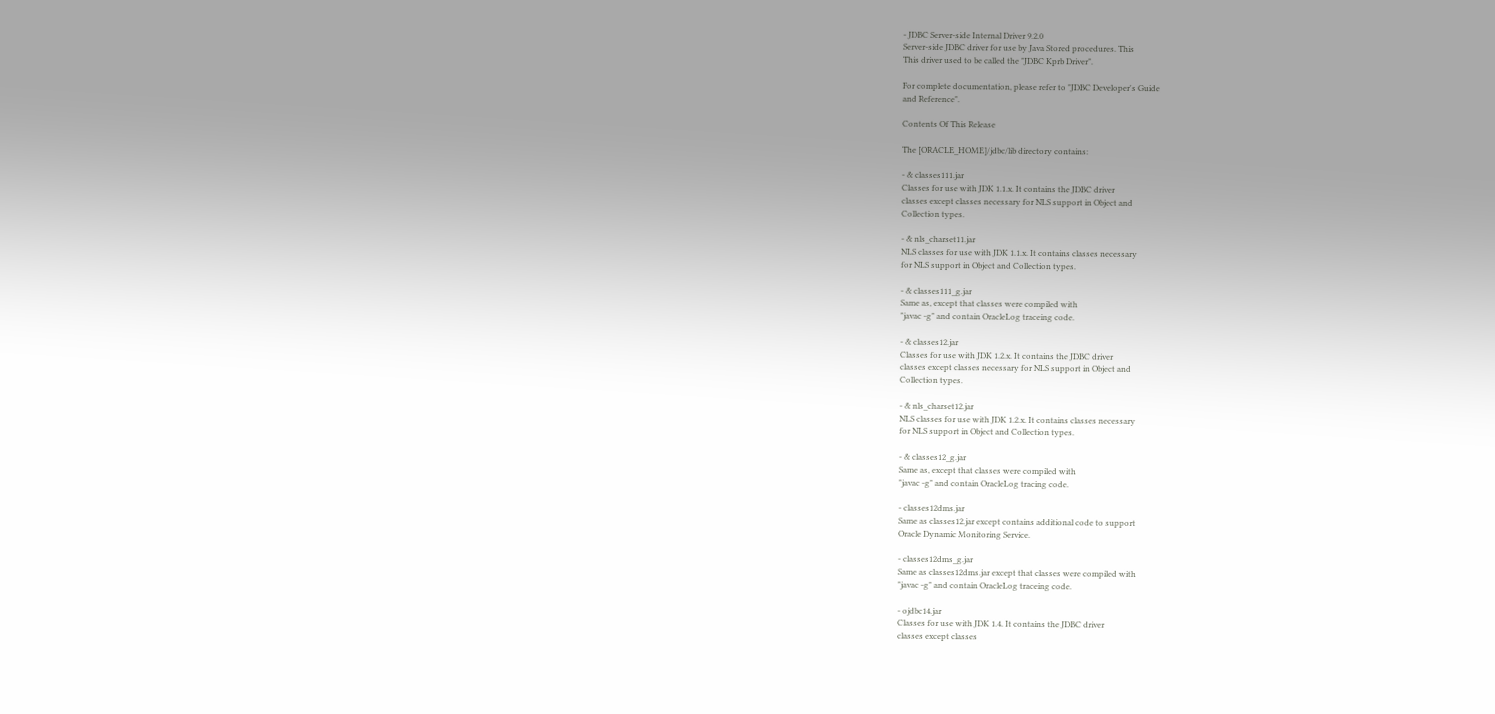- JDBC Server-side Internal Driver 9.2.0
Server-side JDBC driver for use by Java Stored procedures. This
This driver used to be called the "JDBC Kprb Driver".

For complete documentation, please refer to "JDBC Developer's Guide
and Reference".

Contents Of This Release

The [ORACLE_HOME]/jdbc/lib directory contains:

- & classes111.jar
Classes for use with JDK 1.1.x. It contains the JDBC driver
classes except classes necessary for NLS support in Object and
Collection types.

- & nls_charset11.jar
NLS classes for use with JDK 1.1.x. It contains classes necessary
for NLS support in Object and Collection types.

- & classes111_g.jar
Same as, except that classes were compiled with
"javac -g" and contain OracleLog traceing code.

- & classes12.jar
Classes for use with JDK 1.2.x. It contains the JDBC driver
classes except classes necessary for NLS support in Object and
Collection types.

- & nls_charset12.jar
NLS classes for use with JDK 1.2.x. It contains classes necessary
for NLS support in Object and Collection types.

- & classes12_g.jar
Same as, except that classes were compiled with
"javac -g" and contain OracleLog tracing code.

- classes12dms.jar
Same as classes12.jar except contains additional code to support
Oracle Dynamic Monitoring Service.

- classes12dms_g.jar
Same as classes12dms.jar except that classes were compiled with
"javac -g" and contain OracleLog traceing code.

- ojdbc14.jar
Classes for use with JDK 1.4. It contains the JDBC driver
classes except classes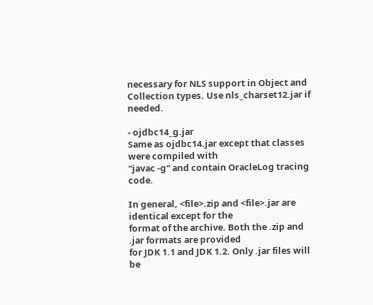necessary for NLS support in Object and
Collection types. Use nls_charset12.jar if needed.

- ojdbc14_g.jar
Same as ojdbc14.jar except that classes were compiled with
"javac -g" and contain OracleLog tracing code.

In general, <file>.zip and <file>.jar are identical except for the
format of the archive. Both the .zip and .jar formats are provided
for JDK 1.1 and JDK 1.2. Only .jar files will be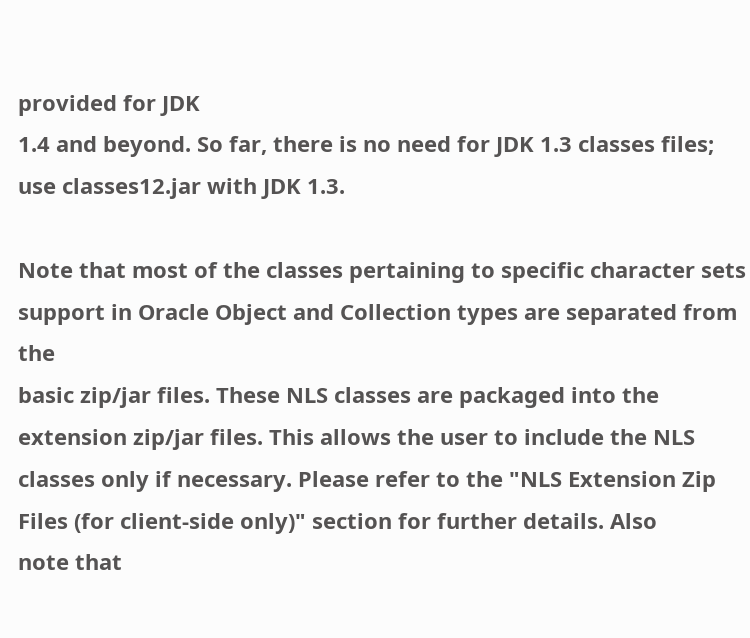provided for JDK
1.4 and beyond. So far, there is no need for JDK 1.3 classes files;
use classes12.jar with JDK 1.3.

Note that most of the classes pertaining to specific character sets
support in Oracle Object and Collection types are separated from the
basic zip/jar files. These NLS classes are packaged into the
extension zip/jar files. This allows the user to include the NLS
classes only if necessary. Please refer to the "NLS Extension Zip
Files (for client-side only)" section for further details. Also
note that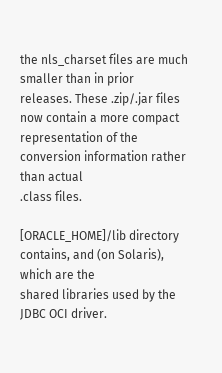the nls_charset files are much smaller than in prior
releases. These .zip/.jar files now contain a more compact
representation of the conversion information rather than actual
.class files.

[ORACLE_HOME]/lib directory contains, and (on Solaris), which are the
shared libraries used by the JDBC OCI driver.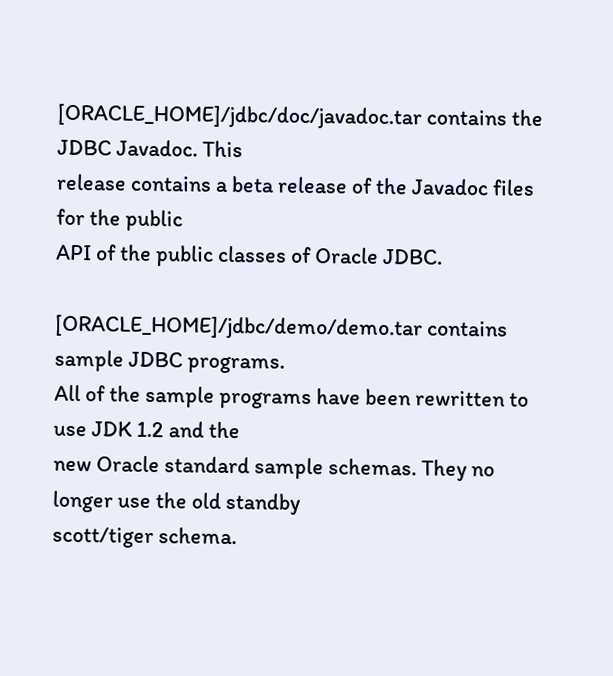[ORACLE_HOME]/jdbc/doc/javadoc.tar contains the JDBC Javadoc. This
release contains a beta release of the Javadoc files for the public
API of the public classes of Oracle JDBC.

[ORACLE_HOME]/jdbc/demo/demo.tar contains sample JDBC programs.
All of the sample programs have been rewritten to use JDK 1.2 and the
new Oracle standard sample schemas. They no longer use the old standby
scott/tiger schema.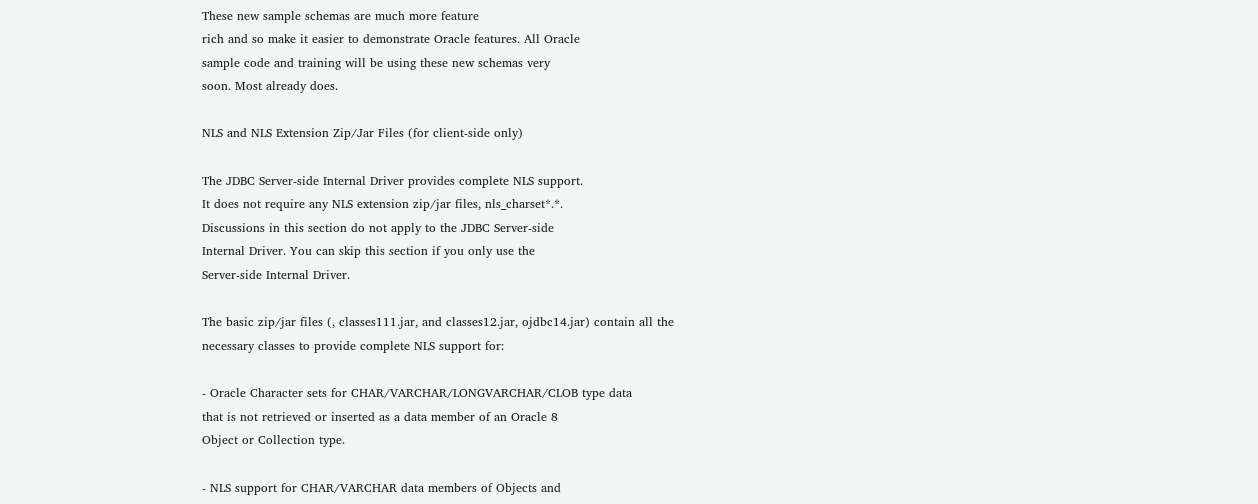These new sample schemas are much more feature
rich and so make it easier to demonstrate Oracle features. All Oracle
sample code and training will be using these new schemas very
soon. Most already does.

NLS and NLS Extension Zip/Jar Files (for client-side only)

The JDBC Server-side Internal Driver provides complete NLS support.
It does not require any NLS extension zip/jar files, nls_charset*.*.
Discussions in this section do not apply to the JDBC Server-side
Internal Driver. You can skip this section if you only use the
Server-side Internal Driver.

The basic zip/jar files (, classes111.jar, and classes12.jar, ojdbc14.jar) contain all the
necessary classes to provide complete NLS support for:

- Oracle Character sets for CHAR/VARCHAR/LONGVARCHAR/CLOB type data
that is not retrieved or inserted as a data member of an Oracle 8
Object or Collection type.

- NLS support for CHAR/VARCHAR data members of Objects and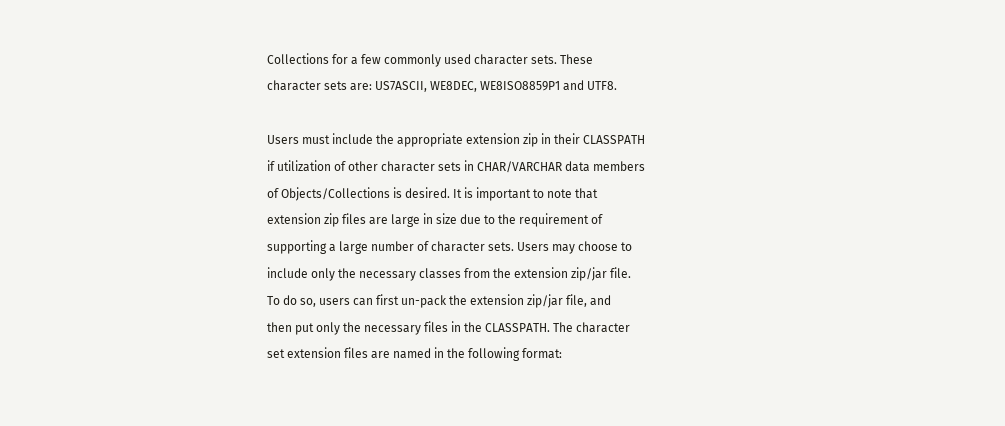Collections for a few commonly used character sets. These
character sets are: US7ASCII, WE8DEC, WE8ISO8859P1 and UTF8.

Users must include the appropriate extension zip in their CLASSPATH
if utilization of other character sets in CHAR/VARCHAR data members
of Objects/Collections is desired. It is important to note that
extension zip files are large in size due to the requirement of
supporting a large number of character sets. Users may choose to
include only the necessary classes from the extension zip/jar file.
To do so, users can first un-pack the extension zip/jar file, and
then put only the necessary files in the CLASSPATH. The character
set extension files are named in the following format: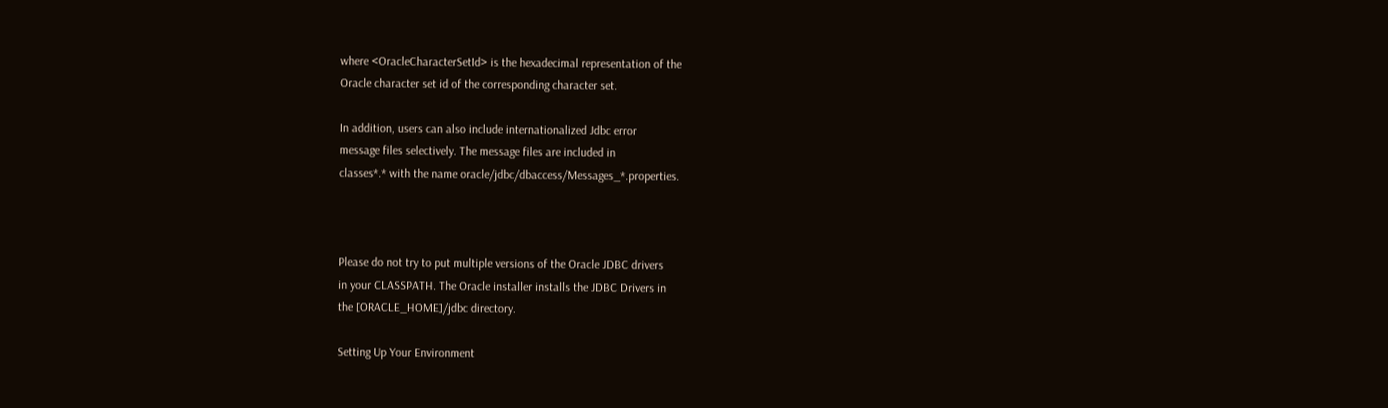where <OracleCharacterSetId> is the hexadecimal representation of the
Oracle character set id of the corresponding character set.

In addition, users can also include internationalized Jdbc error
message files selectively. The message files are included in
classes*.* with the name oracle/jdbc/dbaccess/Messages_*.properties.



Please do not try to put multiple versions of the Oracle JDBC drivers
in your CLASSPATH. The Oracle installer installs the JDBC Drivers in
the [ORACLE_HOME]/jdbc directory.

Setting Up Your Environment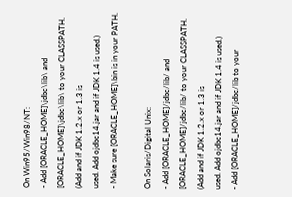On Win95/Win98/NT:
- Add [ORACLE_HOME]\jdbc\lib\ and
[ORACLE_HOME]\jdbc\lib\ to your CLASSPATH.
(Add and if JDK 1.2.x or 1.3 is
used. Add ojdbc14.jar and if JDK 1.4 is used.)
- Make sure [ORACLE_HOME]\bin is in your PATH.

On Solaris/Digital Unix:
- Add [ORACLE_HOME]/jdbc/lib/ and
[ORACLE_HOME]/jdbc/lib/ to your CLASSPATH.
(Add and if JDK 1.2.x or 1.3 is
used. Add ojdbc14.jar and if JDK 1.4 is used.)
- Add [ORACLE_HOME]/jdbc/lib to your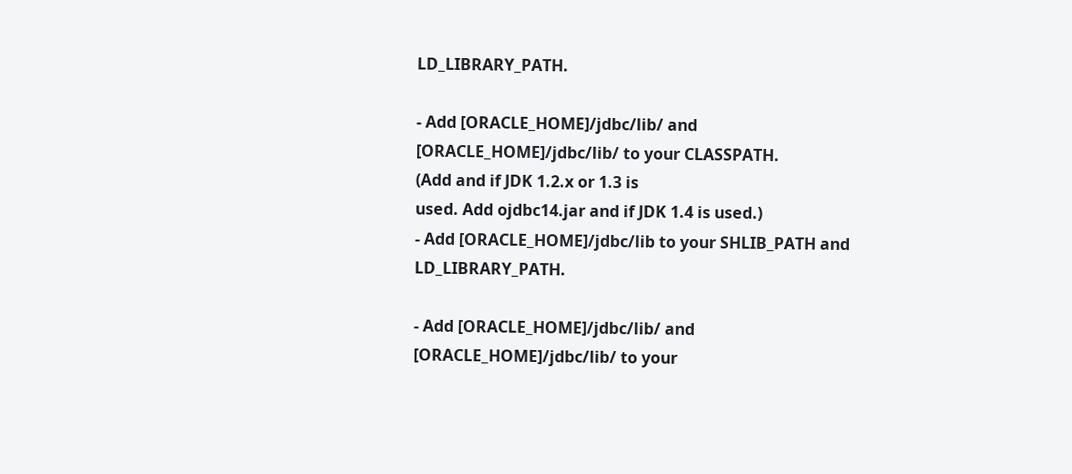LD_LIBRARY_PATH.

- Add [ORACLE_HOME]/jdbc/lib/ and
[ORACLE_HOME]/jdbc/lib/ to your CLASSPATH.
(Add and if JDK 1.2.x or 1.3 is
used. Add ojdbc14.jar and if JDK 1.4 is used.)
- Add [ORACLE_HOME]/jdbc/lib to your SHLIB_PATH and LD_LIBRARY_PATH.

- Add [ORACLE_HOME]/jdbc/lib/ and
[ORACLE_HOME]/jdbc/lib/ to your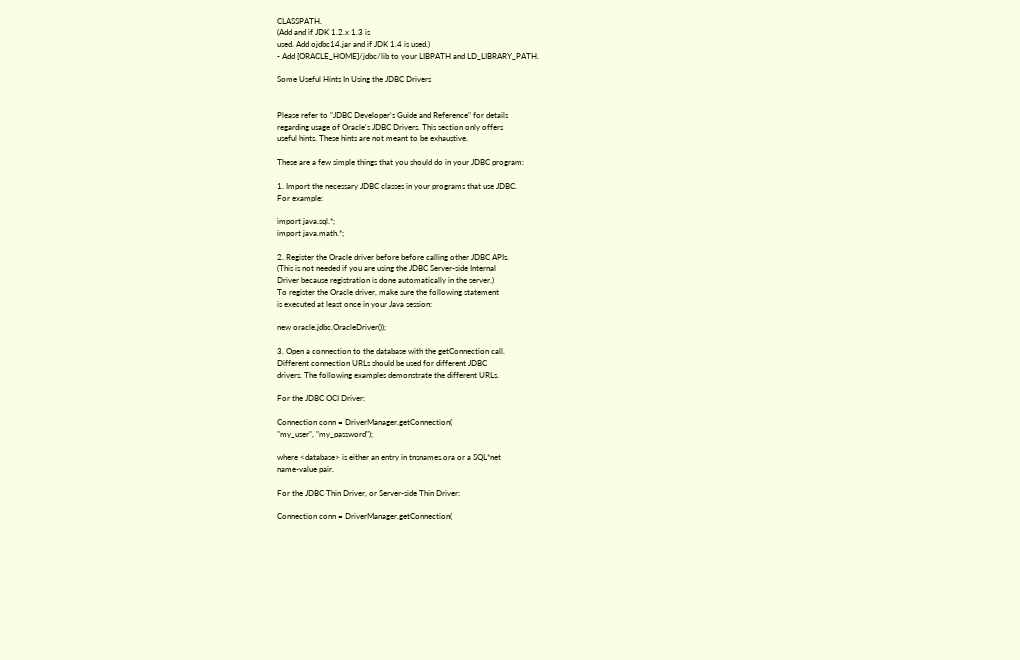CLASSPATH.
(Add and if JDK 1.2.x 1.3 is
used. Add ojdbc14.jar and if JDK 1.4 is used.)
- Add [ORACLE_HOME]/jdbc/lib to your LIBPATH and LD_LIBRARY_PATH.

Some Useful Hints In Using the JDBC Drivers


Please refer to "JDBC Developer's Guide and Reference" for details
regarding usage of Oracle's JDBC Drivers. This section only offers
useful hints. These hints are not meant to be exhaustive.

These are a few simple things that you should do in your JDBC program:

1. Import the necessary JDBC classes in your programs that use JDBC.
For example:

import java.sql.*;
import java.math.*;

2. Register the Oracle driver before before calling other JDBC APIs.
(This is not needed if you are using the JDBC Server-side Internal
Driver because registration is done automatically in the server.)
To register the Oracle driver, make sure the following statement
is executed at least once in your Java session:

new oracle.jdbc.OracleDriver());

3. Open a connection to the database with the getConnection call.
Different connection URLs should be used for different JDBC
drivers. The following examples demonstrate the different URLs.

For the JDBC OCI Driver:

Connection conn = DriverManager.getConnection(
"my_user", "my_password");

where <database> is either an entry in tnsnames.ora or a SQL*net
name-value pair.

For the JDBC Thin Driver, or Server-side Thin Driver:

Connection conn = DriverManager.getConnection(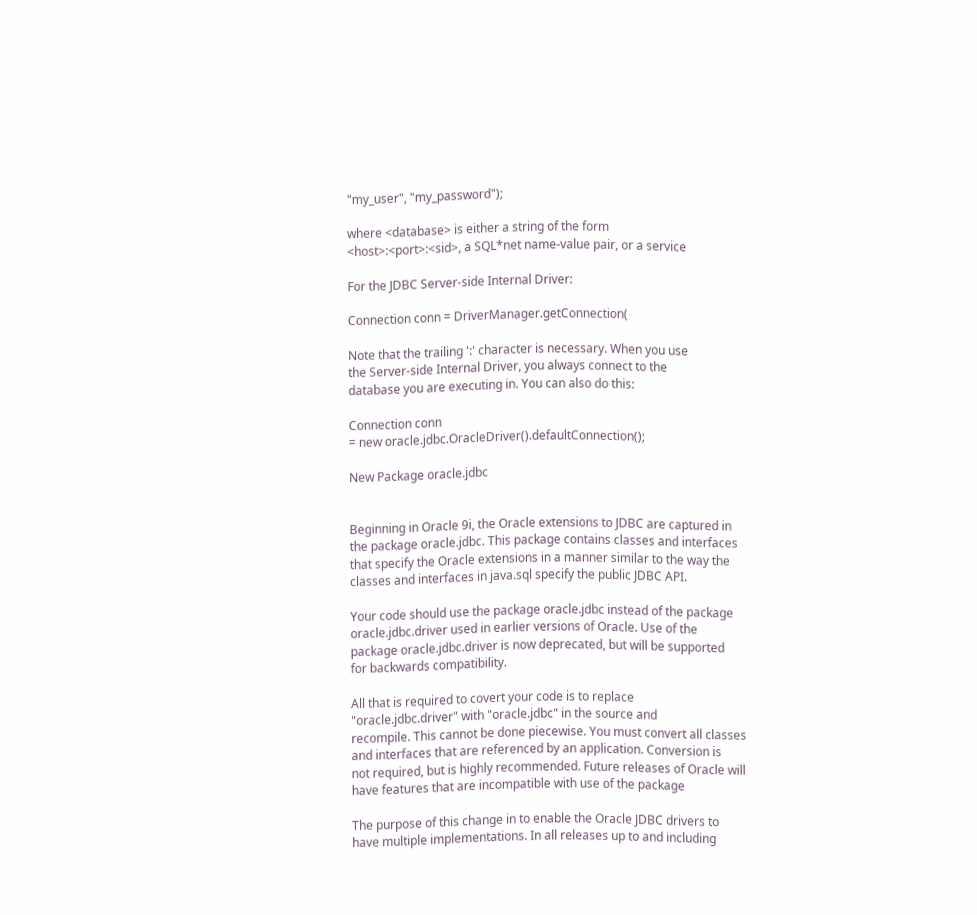"my_user", "my_password");

where <database> is either a string of the form
<host>:<port>:<sid>, a SQL*net name-value pair, or a service

For the JDBC Server-side Internal Driver:

Connection conn = DriverManager.getConnection(

Note that the trailing ':' character is necessary. When you use
the Server-side Internal Driver, you always connect to the
database you are executing in. You can also do this:

Connection conn
= new oracle.jdbc.OracleDriver().defaultConnection();

New Package oracle.jdbc


Beginning in Oracle 9i, the Oracle extensions to JDBC are captured in
the package oracle.jdbc. This package contains classes and interfaces
that specify the Oracle extensions in a manner similar to the way the
classes and interfaces in java.sql specify the public JDBC API.

Your code should use the package oracle.jdbc instead of the package
oracle.jdbc.driver used in earlier versions of Oracle. Use of the
package oracle.jdbc.driver is now deprecated, but will be supported
for backwards compatibility.

All that is required to covert your code is to replace
"oracle.jdbc.driver" with "oracle.jdbc" in the source and
recompile. This cannot be done piecewise. You must convert all classes
and interfaces that are referenced by an application. Conversion is
not required, but is highly recommended. Future releases of Oracle will
have features that are incompatible with use of the package

The purpose of this change in to enable the Oracle JDBC drivers to
have multiple implementations. In all releases up to and including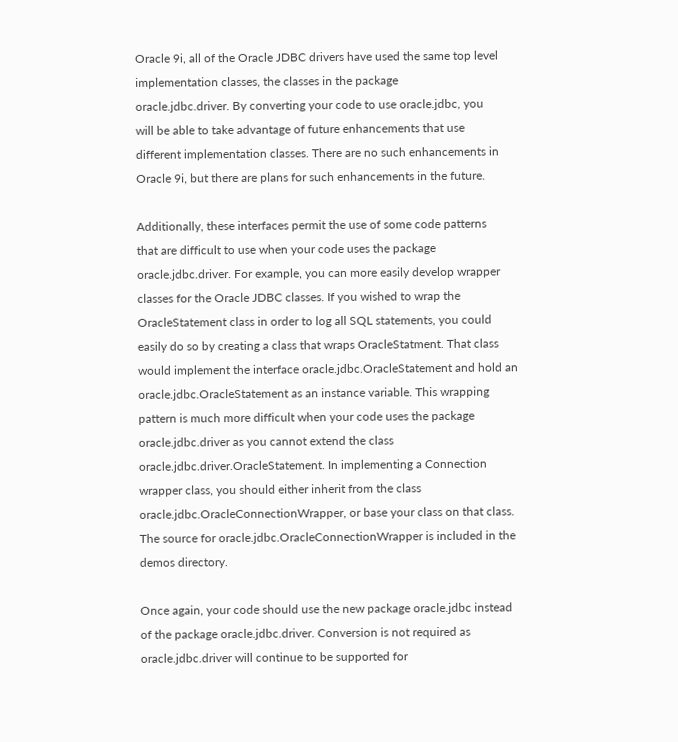Oracle 9i, all of the Oracle JDBC drivers have used the same top level
implementation classes, the classes in the package
oracle.jdbc.driver. By converting your code to use oracle.jdbc, you
will be able to take advantage of future enhancements that use
different implementation classes. There are no such enhancements in
Oracle 9i, but there are plans for such enhancements in the future.

Additionally, these interfaces permit the use of some code patterns
that are difficult to use when your code uses the package
oracle.jdbc.driver. For example, you can more easily develop wrapper
classes for the Oracle JDBC classes. If you wished to wrap the
OracleStatement class in order to log all SQL statements, you could
easily do so by creating a class that wraps OracleStatment. That class
would implement the interface oracle.jdbc.OracleStatement and hold an
oracle.jdbc.OracleStatement as an instance variable. This wrapping
pattern is much more difficult when your code uses the package
oracle.jdbc.driver as you cannot extend the class
oracle.jdbc.driver.OracleStatement. In implementing a Connection
wrapper class, you should either inherit from the class
oracle.jdbc.OracleConnectionWrapper, or base your class on that class.
The source for oracle.jdbc.OracleConnectionWrapper is included in the
demos directory.

Once again, your code should use the new package oracle.jdbc instead
of the package oracle.jdbc.driver. Conversion is not required as
oracle.jdbc.driver will continue to be supported for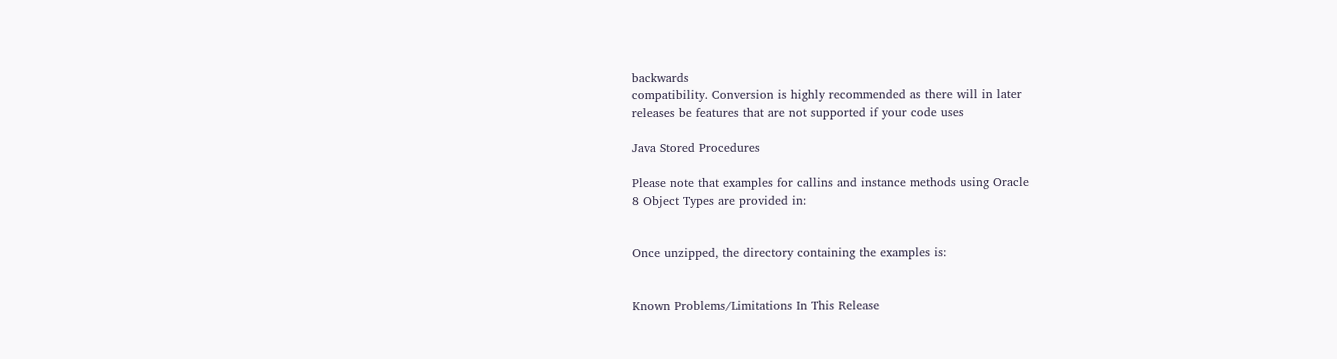backwards
compatibility. Conversion is highly recommended as there will in later
releases be features that are not supported if your code uses

Java Stored Procedures

Please note that examples for callins and instance methods using Oracle
8 Object Types are provided in:


Once unzipped, the directory containing the examples is:


Known Problems/Limitations In This Release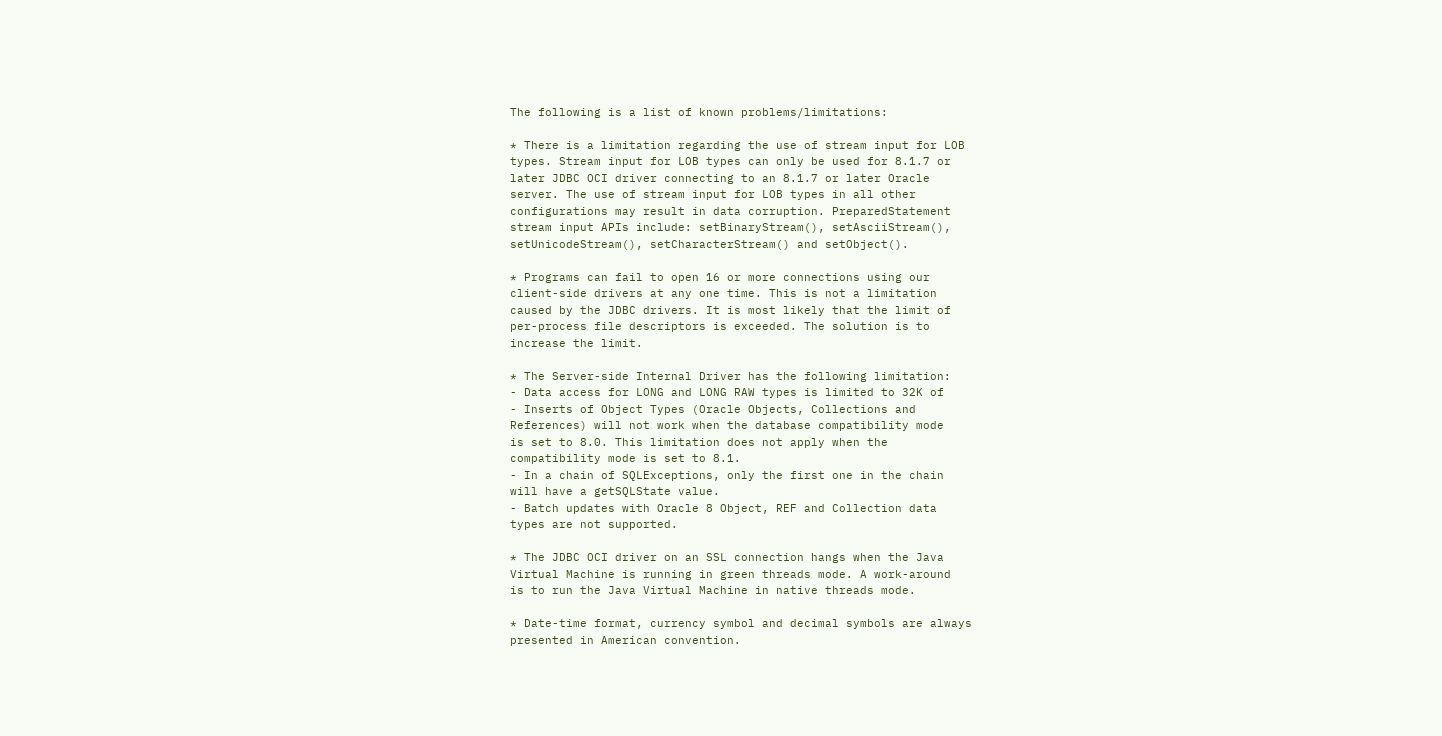The following is a list of known problems/limitations:

* There is a limitation regarding the use of stream input for LOB
types. Stream input for LOB types can only be used for 8.1.7 or
later JDBC OCI driver connecting to an 8.1.7 or later Oracle
server. The use of stream input for LOB types in all other
configurations may result in data corruption. PreparedStatement
stream input APIs include: setBinaryStream(), setAsciiStream(),
setUnicodeStream(), setCharacterStream() and setObject().

* Programs can fail to open 16 or more connections using our
client-side drivers at any one time. This is not a limitation
caused by the JDBC drivers. It is most likely that the limit of
per-process file descriptors is exceeded. The solution is to
increase the limit.

* The Server-side Internal Driver has the following limitation:
- Data access for LONG and LONG RAW types is limited to 32K of
- Inserts of Object Types (Oracle Objects, Collections and
References) will not work when the database compatibility mode
is set to 8.0. This limitation does not apply when the
compatibility mode is set to 8.1.
- In a chain of SQLExceptions, only the first one in the chain
will have a getSQLState value.
- Batch updates with Oracle 8 Object, REF and Collection data
types are not supported.

* The JDBC OCI driver on an SSL connection hangs when the Java
Virtual Machine is running in green threads mode. A work-around
is to run the Java Virtual Machine in native threads mode.

* Date-time format, currency symbol and decimal symbols are always
presented in American convention.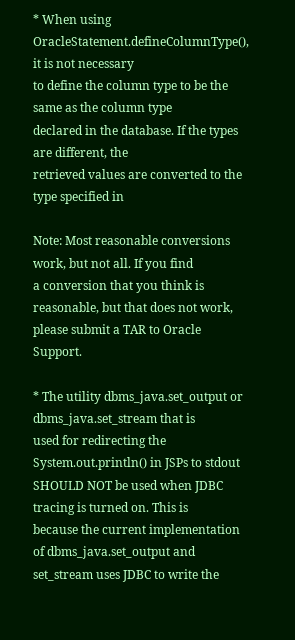* When using OracleStatement.defineColumnType(), it is not necessary
to define the column type to be the same as the column type
declared in the database. If the types are different, the
retrieved values are converted to the type specified in

Note: Most reasonable conversions work, but not all. If you find
a conversion that you think is reasonable, but that does not work,
please submit a TAR to Oracle Support.

* The utility dbms_java.set_output or dbms_java.set_stream that is
used for redirecting the System.out.println() in JSPs to stdout
SHOULD NOT be used when JDBC tracing is turned on. This is
because the current implementation of dbms_java.set_output and
set_stream uses JDBC to write the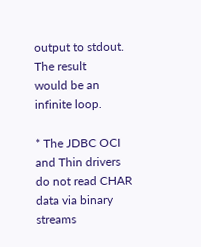output to stdout. The result
would be an infinite loop.

* The JDBC OCI and Thin drivers do not read CHAR data via binary
streams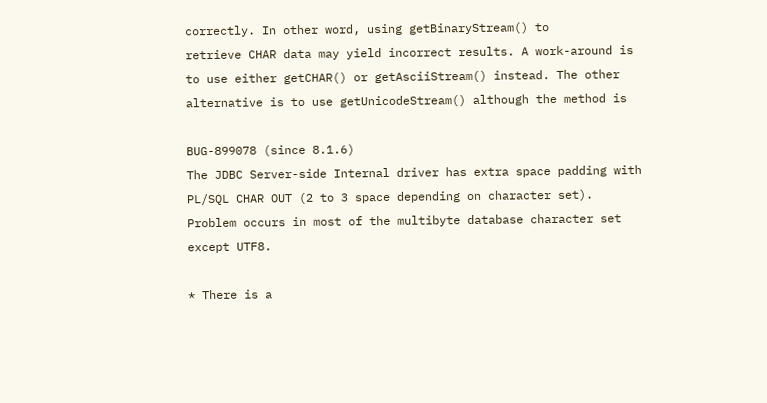correctly. In other word, using getBinaryStream() to
retrieve CHAR data may yield incorrect results. A work-around is
to use either getCHAR() or getAsciiStream() instead. The other
alternative is to use getUnicodeStream() although the method is

BUG-899078 (since 8.1.6)
The JDBC Server-side Internal driver has extra space padding with
PL/SQL CHAR OUT (2 to 3 space depending on character set).
Problem occurs in most of the multibyte database character set
except UTF8.

* There is a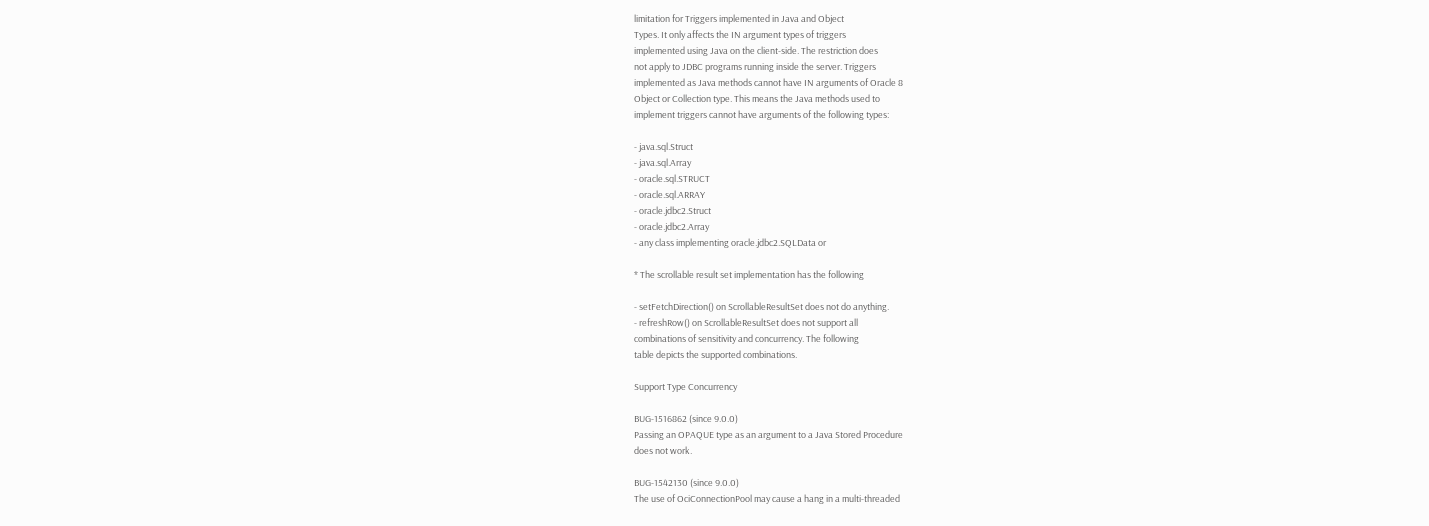limitation for Triggers implemented in Java and Object
Types. It only affects the IN argument types of triggers
implemented using Java on the client-side. The restriction does
not apply to JDBC programs running inside the server. Triggers
implemented as Java methods cannot have IN arguments of Oracle 8
Object or Collection type. This means the Java methods used to
implement triggers cannot have arguments of the following types:

- java.sql.Struct
- java.sql.Array
- oracle.sql.STRUCT
- oracle.sql.ARRAY
- oracle.jdbc2.Struct
- oracle.jdbc2.Array
- any class implementing oracle.jdbc2.SQLData or

* The scrollable result set implementation has the following

- setFetchDirection() on ScrollableResultSet does not do anything.
- refreshRow() on ScrollableResultSet does not support all
combinations of sensitivity and concurrency. The following
table depicts the supported combinations.

Support Type Concurrency

BUG-1516862 (since 9.0.0)
Passing an OPAQUE type as an argument to a Java Stored Procedure
does not work.

BUG-1542130 (since 9.0.0)
The use of OciConnectionPool may cause a hang in a multi-threaded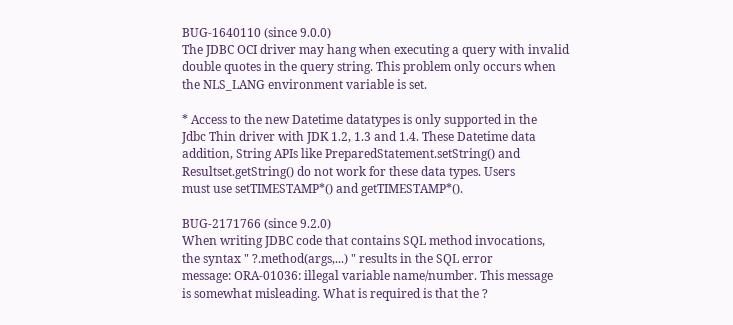BUG-1640110 (since 9.0.0)
The JDBC OCI driver may hang when executing a query with invalid
double quotes in the query string. This problem only occurs when
the NLS_LANG environment variable is set.

* Access to the new Datetime datatypes is only supported in the
Jdbc Thin driver with JDK 1.2, 1.3 and 1.4. These Datetime data
addition, String APIs like PreparedStatement.setString() and
Resultset.getString() do not work for these data types. Users
must use setTIMESTAMP*() and getTIMESTAMP*().

BUG-2171766 (since 9.2.0)
When writing JDBC code that contains SQL method invocations,
the syntax " ?.method(args,...) " results in the SQL error
message: ORA-01036: illegal variable name/number. This message
is somewhat misleading. What is required is that the ?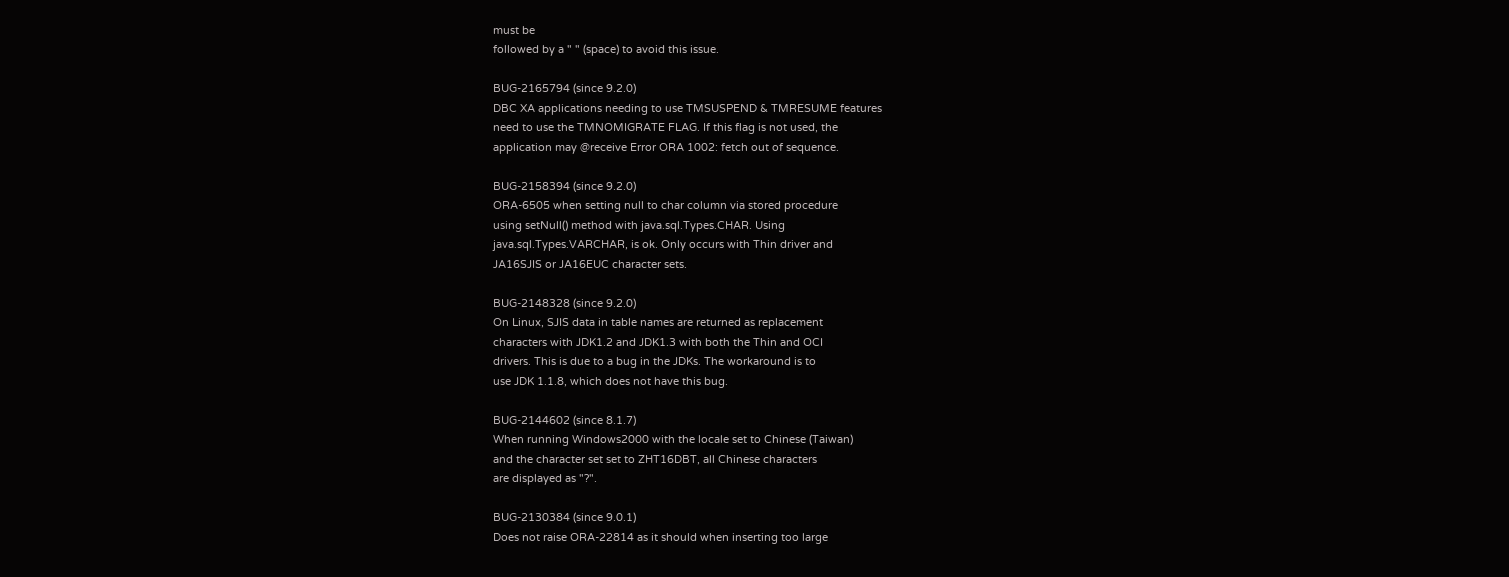must be
followed by a " " (space) to avoid this issue.

BUG-2165794 (since 9.2.0)
DBC XA applications needing to use TMSUSPEND & TMRESUME features
need to use the TMNOMIGRATE FLAG. If this flag is not used, the
application may @receive Error ORA 1002: fetch out of sequence.

BUG-2158394 (since 9.2.0)
ORA-6505 when setting null to char column via stored procedure
using setNull() method with java.sql.Types.CHAR. Using
java.sql.Types.VARCHAR, is ok. Only occurs with Thin driver and
JA16SJIS or JA16EUC character sets.

BUG-2148328 (since 9.2.0)
On Linux, SJIS data in table names are returned as replacement
characters with JDK1.2 and JDK1.3 with both the Thin and OCI
drivers. This is due to a bug in the JDKs. The workaround is to
use JDK 1.1.8, which does not have this bug.

BUG-2144602 (since 8.1.7)
When running Windows2000 with the locale set to Chinese (Taiwan)
and the character set set to ZHT16DBT, all Chinese characters
are displayed as "?".

BUG-2130384 (since 9.0.1)
Does not raise ORA-22814 as it should when inserting too large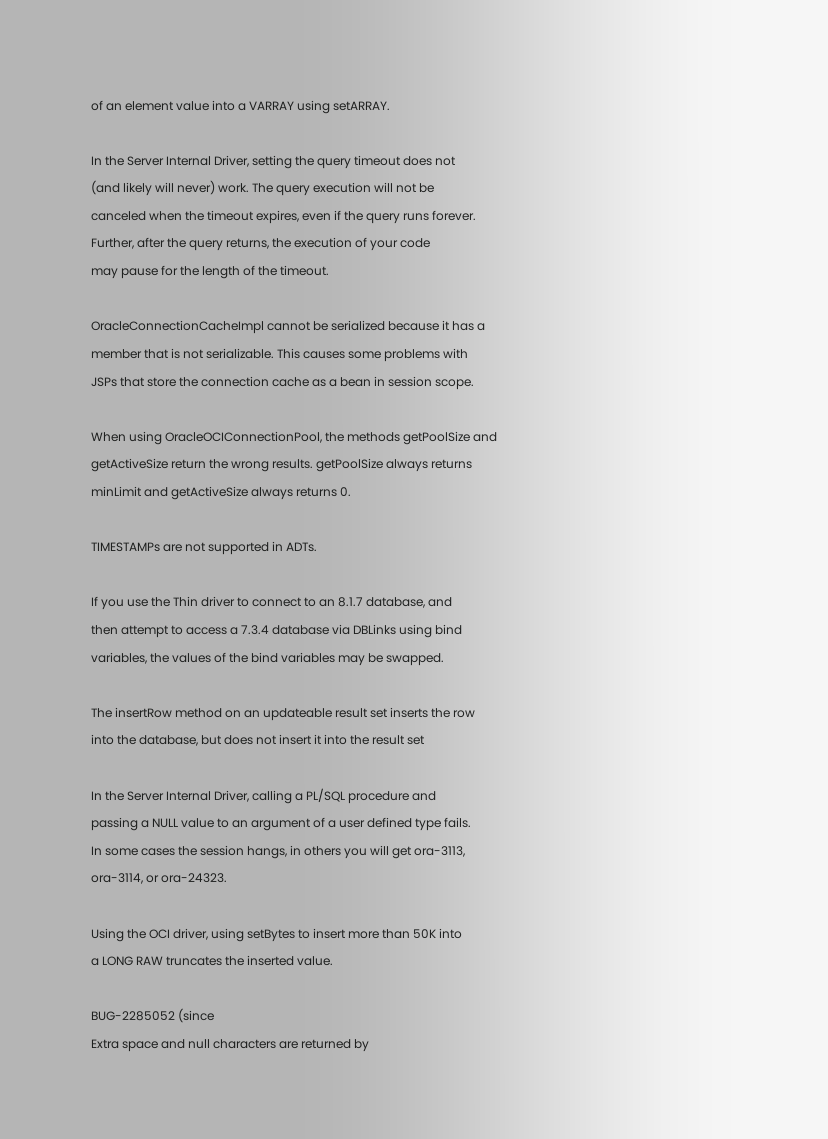of an element value into a VARRAY using setARRAY.

In the Server Internal Driver, setting the query timeout does not
(and likely will never) work. The query execution will not be
canceled when the timeout expires, even if the query runs forever.
Further, after the query returns, the execution of your code
may pause for the length of the timeout.

OracleConnectionCacheImpl cannot be serialized because it has a
member that is not serializable. This causes some problems with
JSPs that store the connection cache as a bean in session scope.

When using OracleOCIConnectionPool, the methods getPoolSize and
getActiveSize return the wrong results. getPoolSize always returns
minLimit and getActiveSize always returns 0.

TIMESTAMPs are not supported in ADTs.

If you use the Thin driver to connect to an 8.1.7 database, and
then attempt to access a 7.3.4 database via DBLinks using bind
variables, the values of the bind variables may be swapped.

The insertRow method on an updateable result set inserts the row
into the database, but does not insert it into the result set

In the Server Internal Driver, calling a PL/SQL procedure and
passing a NULL value to an argument of a user defined type fails.
In some cases the session hangs, in others you will get ora-3113,
ora-3114, or ora-24323.

Using the OCI driver, using setBytes to insert more than 50K into
a LONG RAW truncates the inserted value.

BUG-2285052 (since
Extra space and null characters are returned by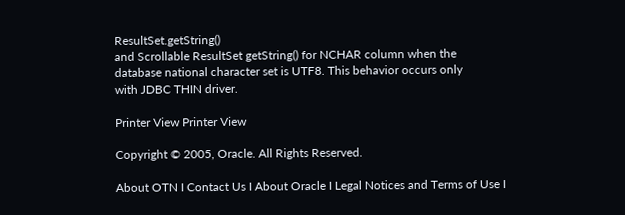ResultSet.getString()
and Scrollable ResultSet getString() for NCHAR column when the
database national character set is UTF8. This behavior occurs only
with JDBC THIN driver.

Printer View Printer View

Copyright © 2005, Oracle. All Rights Reserved.

About OTN I Contact Us I About Oracle I Legal Notices and Terms of Use I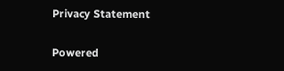Privacy Statement

Powered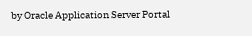by Oracle Application Server Portal